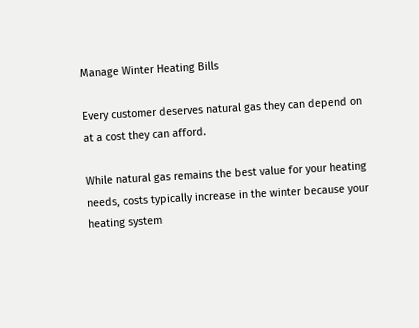Manage Winter Heating Bills

Every customer deserves natural gas they can depend on at a cost they can afford.

While natural gas remains the best value for your heating needs, costs typically increase in the winter because your heating system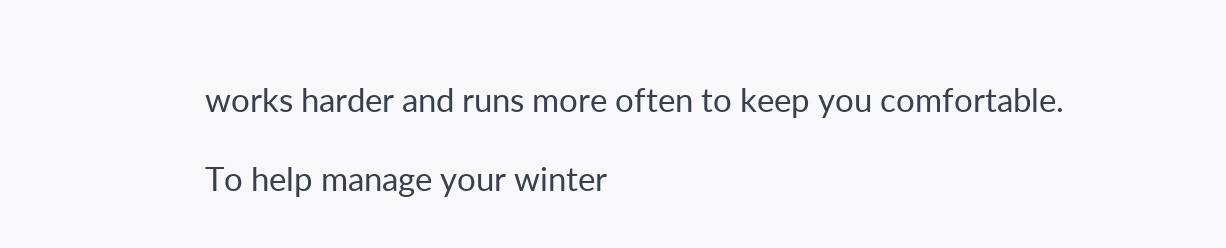works harder and runs more often to keep you comfortable.

To help manage your winter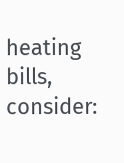heating bills, consider: